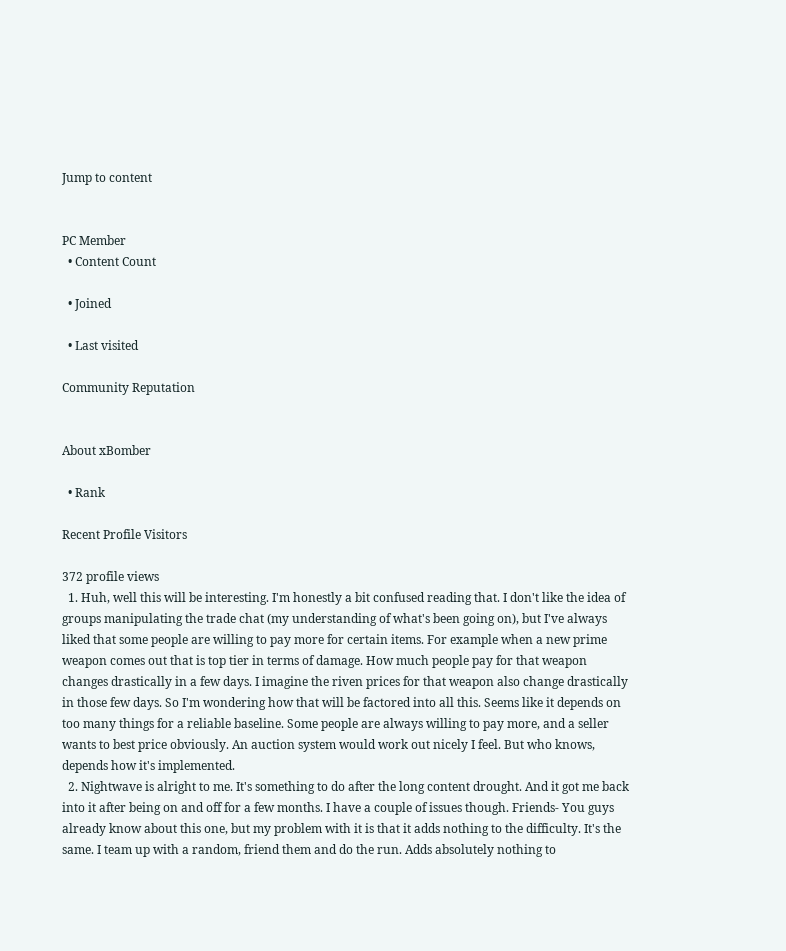Jump to content


PC Member
  • Content Count

  • Joined

  • Last visited

Community Reputation


About xBomber

  • Rank

Recent Profile Visitors

372 profile views
  1. Huh, well this will be interesting. I'm honestly a bit confused reading that. I don't like the idea of groups manipulating the trade chat (my understanding of what's been going on), but I've always liked that some people are willing to pay more for certain items. For example when a new prime weapon comes out that is top tier in terms of damage. How much people pay for that weapon changes drastically in a few days. I imagine the riven prices for that weapon also change drastically in those few days. So I'm wondering how that will be factored into all this. Seems like it depends on too many things for a reliable baseline. Some people are always willing to pay more, and a seller wants to best price obviously. An auction system would work out nicely I feel. But who knows, depends how it's implemented.
  2. Nightwave is alright to me. It's something to do after the long content drought. And it got me back into it after being on and off for a few months. I have a couple of issues though. Friends- You guys already know about this one, but my problem with it is that it adds nothing to the difficulty. It's the same. I team up with a random, friend them and do the run. Adds absolutely nothing to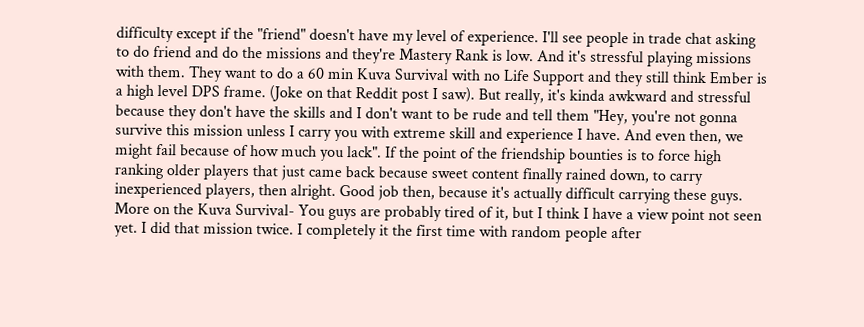difficulty except if the "friend" doesn't have my level of experience. I'll see people in trade chat asking to do friend and do the missions and they're Mastery Rank is low. And it's stressful playing missions with them. They want to do a 60 min Kuva Survival with no Life Support and they still think Ember is a high level DPS frame. (Joke on that Reddit post I saw). But really, it's kinda awkward and stressful because they don't have the skills and I don't want to be rude and tell them "Hey, you're not gonna survive this mission unless I carry you with extreme skill and experience I have. And even then, we might fail because of how much you lack". If the point of the friendship bounties is to force high ranking older players that just came back because sweet content finally rained down, to carry inexperienced players, then alright. Good job then, because it's actually difficult carrying these guys. More on the Kuva Survival- You guys are probably tired of it, but I think I have a view point not seen yet. I did that mission twice. I completely it the first time with random people after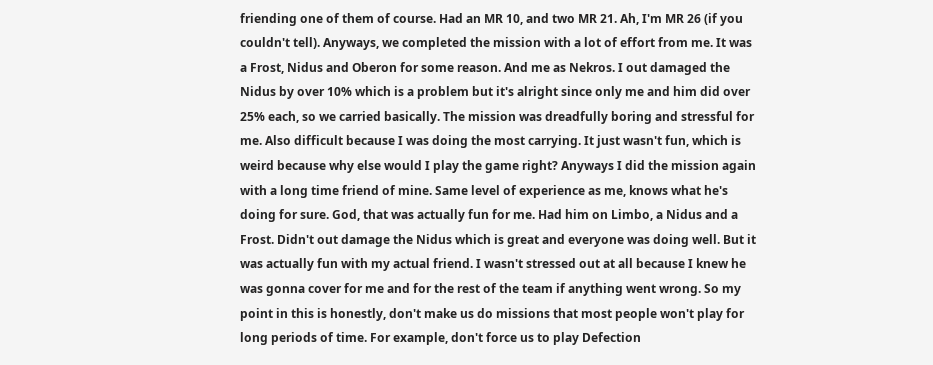friending one of them of course. Had an MR 10, and two MR 21. Ah, I'm MR 26 (if you couldn't tell). Anyways, we completed the mission with a lot of effort from me. It was a Frost, Nidus and Oberon for some reason. And me as Nekros. I out damaged the Nidus by over 10% which is a problem but it's alright since only me and him did over 25% each, so we carried basically. The mission was dreadfully boring and stressful for me. Also difficult because I was doing the most carrying. It just wasn't fun, which is weird because why else would I play the game right? Anyways I did the mission again with a long time friend of mine. Same level of experience as me, knows what he's doing for sure. God, that was actually fun for me. Had him on Limbo, a Nidus and a Frost. Didn't out damage the Nidus which is great and everyone was doing well. But it was actually fun with my actual friend. I wasn't stressed out at all because I knew he was gonna cover for me and for the rest of the team if anything went wrong. So my point in this is honestly, don't make us do missions that most people won't play for long periods of time. For example, don't force us to play Defection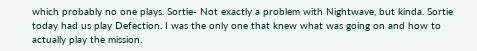which probably no one plays. Sortie- Not exactly a problem with Nightwave, but kinda. Sortie today had us play Defection. I was the only one that knew what was going on and how to actually play the mission.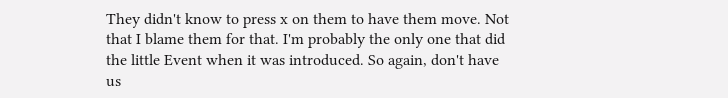They didn't know to press x on them to have them move. Not that I blame them for that. I'm probably the only one that did the little Event when it was introduced. So again, don't have us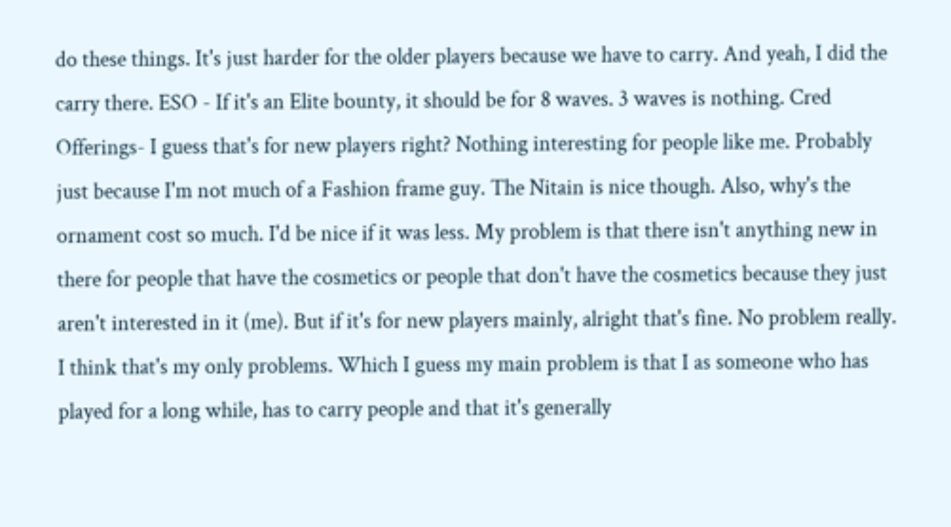do these things. It's just harder for the older players because we have to carry. And yeah, I did the carry there. ESO - If it's an Elite bounty, it should be for 8 waves. 3 waves is nothing. Cred Offerings- I guess that's for new players right? Nothing interesting for people like me. Probably just because I'm not much of a Fashion frame guy. The Nitain is nice though. Also, why's the ornament cost so much. I'd be nice if it was less. My problem is that there isn't anything new in there for people that have the cosmetics or people that don't have the cosmetics because they just aren't interested in it (me). But if it's for new players mainly, alright that's fine. No problem really. I think that's my only problems. Which I guess my main problem is that I as someone who has played for a long while, has to carry people and that it's generally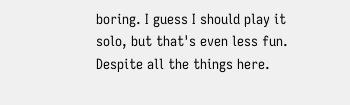boring. I guess I should play it solo, but that's even less fun. Despite all the things here.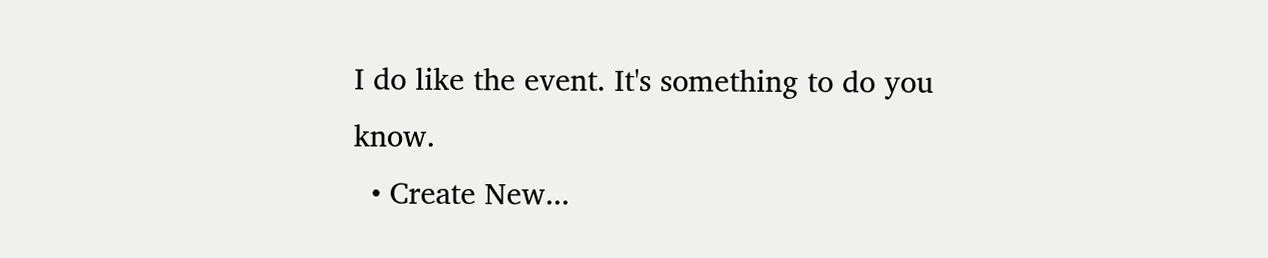I do like the event. It's something to do you know.
  • Create New...